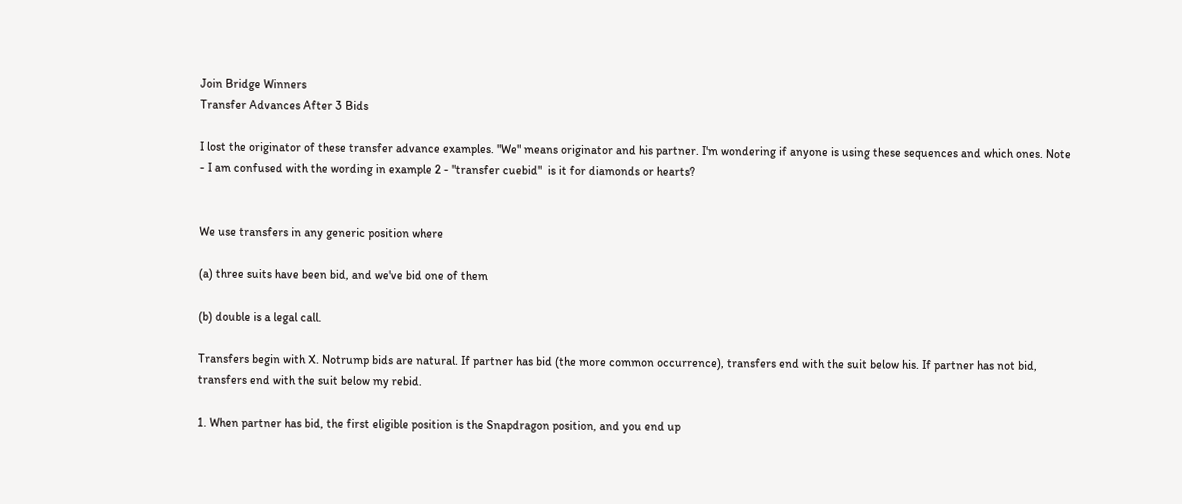Join Bridge Winners
Transfer Advances After 3 Bids

I lost the originator of these transfer advance examples. "We" means originator and his partner. I'm wondering if anyone is using these sequences and which ones. Note - I am confused with the wording in example 2 - "transfer cuebid"  is it for diamonds or hearts?


We use transfers in any generic position where

(a) three suits have been bid, and we've bid one of them

(b) double is a legal call.

Transfers begin with X. Notrump bids are natural. If partner has bid (the more common occurrence), transfers end with the suit below his. If partner has not bid, transfers end with the suit below my rebid.

1. When partner has bid, the first eligible position is the Snapdragon position, and you end up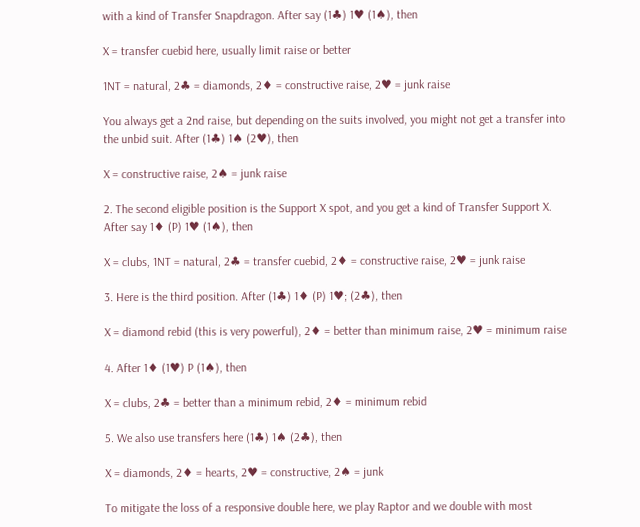with a kind of Transfer Snapdragon. After say (1♣) 1♥ (1♠), then

X = transfer cuebid here, usually limit raise or better

1NT = natural, 2♣ = diamonds, 2♦ = constructive raise, 2♥ = junk raise

You always get a 2nd raise, but depending on the suits involved, you might not get a transfer into the unbid suit. After (1♣) 1♠ (2♥), then

X = constructive raise, 2♠ = junk raise

2. The second eligible position is the Support X spot, and you get a kind of Transfer Support X. After say 1♦ (P) 1♥ (1♠), then

X = clubs, 1NT = natural, 2♣ = transfer cuebid, 2♦ = constructive raise, 2♥ = junk raise

3. Here is the third position. After (1♣) 1♦ (P) 1♥; (2♣), then

X = diamond rebid (this is very powerful), 2♦ = better than minimum raise, 2♥ = minimum raise

4. After 1♦ (1♥) P (1♠), then

X = clubs, 2♣ = better than a minimum rebid, 2♦ = minimum rebid

5. We also use transfers here (1♣) 1♠ (2♣), then

X = diamonds, 2♦ = hearts, 2♥ = constructive, 2♠ = junk

To mitigate the loss of a responsive double here, we play Raptor and we double with most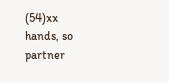(54)xx hands, so partner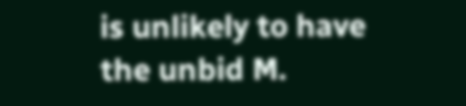is unlikely to have the unbid M.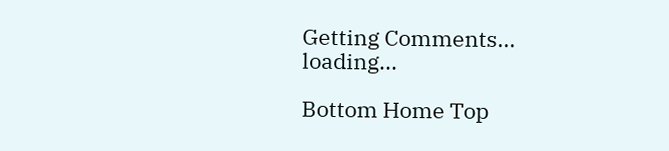Getting Comments... loading...

Bottom Home Top